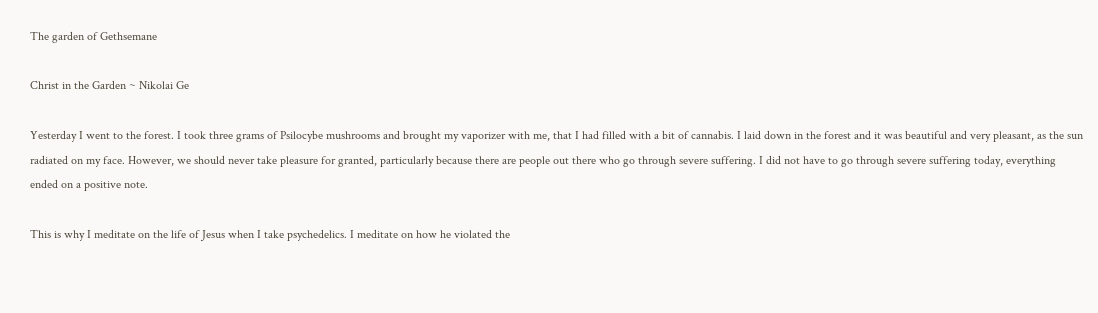The garden of Gethsemane

Christ in the Garden ~ Nikolai Ge

Yesterday I went to the forest. I took three grams of Psilocybe mushrooms and brought my vaporizer with me, that I had filled with a bit of cannabis. I laid down in the forest and it was beautiful and very pleasant, as the sun radiated on my face. However, we should never take pleasure for granted, particularly because there are people out there who go through severe suffering. I did not have to go through severe suffering today, everything ended on a positive note.

This is why I meditate on the life of Jesus when I take psychedelics. I meditate on how he violated the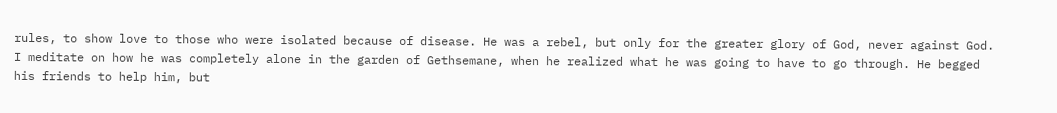rules, to show love to those who were isolated because of disease. He was a rebel, but only for the greater glory of God, never against God. I meditate on how he was completely alone in the garden of Gethsemane, when he realized what he was going to have to go through. He begged his friends to help him, but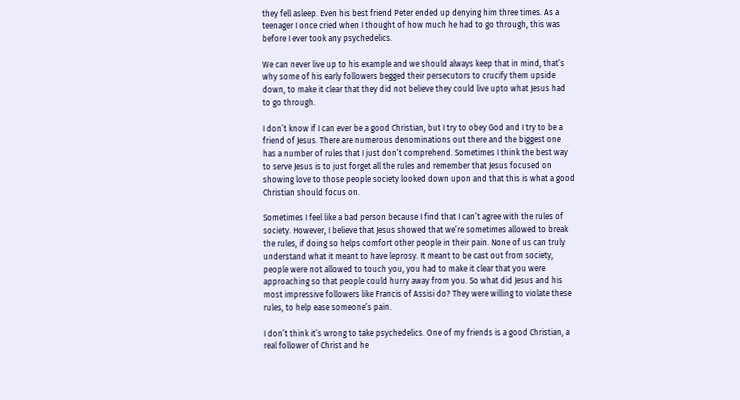they fell asleep. Even his best friend Peter ended up denying him three times. As a teenager I once cried when I thought of how much he had to go through, this was before I ever took any psychedelics.

We can never live up to his example and we should always keep that in mind, that’s why some of his early followers begged their persecutors to crucify them upside down, to make it clear that they did not believe they could live upto what Jesus had to go through.

I don’t know if I can ever be a good Christian, but I try to obey God and I try to be a friend of Jesus. There are numerous denominations out there and the biggest one has a number of rules that I just don’t comprehend. Sometimes I think the best way to serve Jesus is to just forget all the rules and remember that Jesus focused on showing love to those people society looked down upon and that this is what a good Christian should focus on.

Sometimes I feel like a bad person because I find that I can’t agree with the rules of society. However, I believe that Jesus showed that we’re sometimes allowed to break the rules, if doing so helps comfort other people in their pain. None of us can truly understand what it meant to have leprosy. It meant to be cast out from society, people were not allowed to touch you, you had to make it clear that you were approaching so that people could hurry away from you. So what did Jesus and his most impressive followers like Francis of Assisi do? They were willing to violate these rules, to help ease someone’s pain.

I don’t think it’s wrong to take psychedelics. One of my friends is a good Christian, a real follower of Christ and he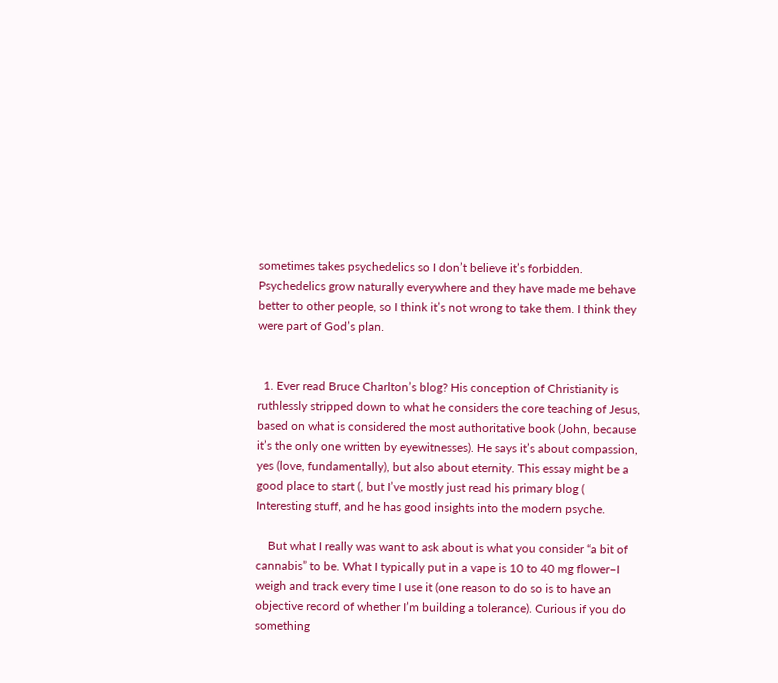sometimes takes psychedelics so I don’t believe it’s forbidden. Psychedelics grow naturally everywhere and they have made me behave better to other people, so I think it’s not wrong to take them. I think they were part of God’s plan.


  1. Ever read Bruce Charlton’s blog? His conception of Christianity is ruthlessly stripped down to what he considers the core teaching of Jesus, based on what is considered the most authoritative book (John, because it’s the only one written by eyewitnesses). He says it’s about compassion, yes (love, fundamentally), but also about eternity. This essay might be a good place to start (, but I’ve mostly just read his primary blog ( Interesting stuff, and he has good insights into the modern psyche.

    But what I really was want to ask about is what you consider “a bit of cannabis” to be. What I typically put in a vape is 10 to 40 mg flower–I weigh and track every time I use it (one reason to do so is to have an objective record of whether I’m building a tolerance). Curious if you do something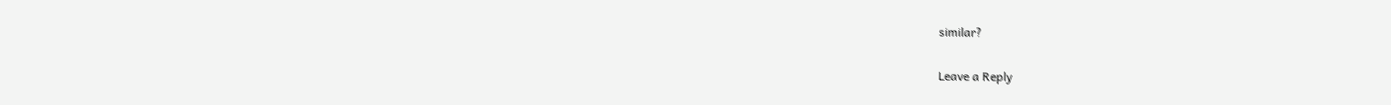similar?

Leave a Reply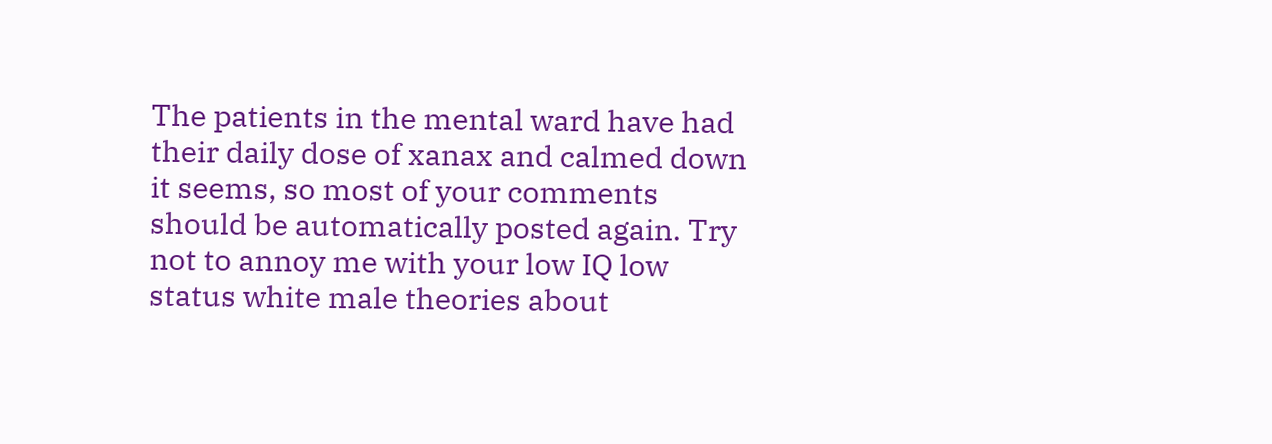The patients in the mental ward have had their daily dose of xanax and calmed down it seems, so most of your comments should be automatically posted again. Try not to annoy me with your low IQ low status white male theories about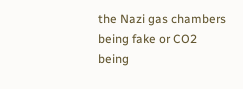the Nazi gas chambers being fake or CO2 being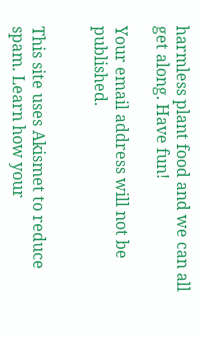harmless plant food and we can all get along. Have fun!

Your email address will not be published.


This site uses Akismet to reduce spam. Learn how your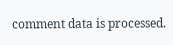comment data is processed.